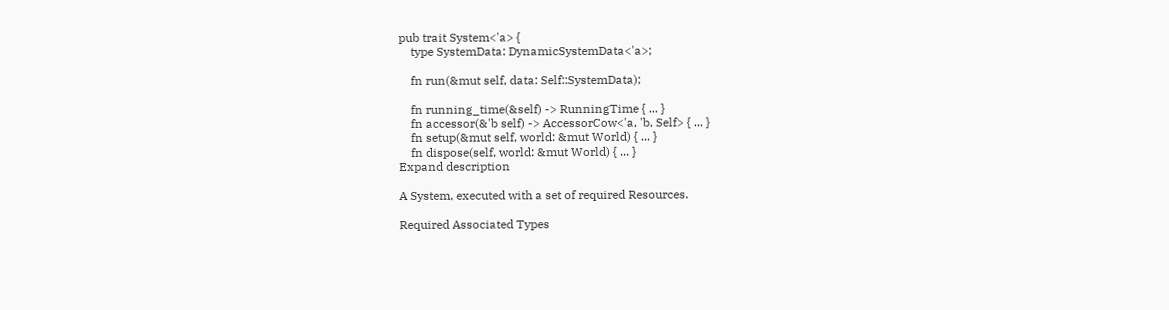pub trait System<'a> {
    type SystemData: DynamicSystemData<'a>;

    fn run(&mut self, data: Self::SystemData);

    fn running_time(&self) -> RunningTime { ... }
    fn accessor(&'b self) -> AccessorCow<'a, 'b, Self> { ... }
    fn setup(&mut self, world: &mut World) { ... }
    fn dispose(self, world: &mut World) { ... }
Expand description

A System, executed with a set of required Resources.

Required Associated Types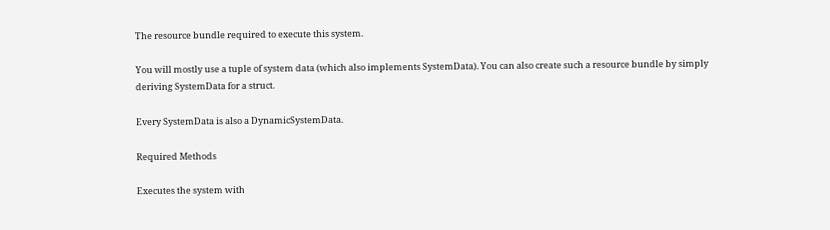The resource bundle required to execute this system.

You will mostly use a tuple of system data (which also implements SystemData). You can also create such a resource bundle by simply deriving SystemData for a struct.

Every SystemData is also a DynamicSystemData.

Required Methods

Executes the system with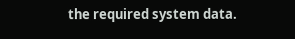the required system data.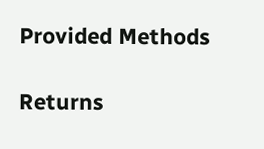Provided Methods

Returns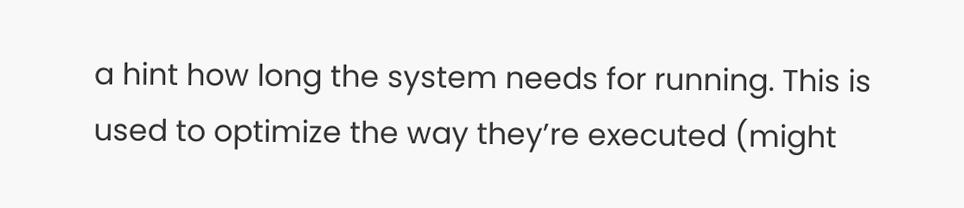a hint how long the system needs for running. This is used to optimize the way they’re executed (might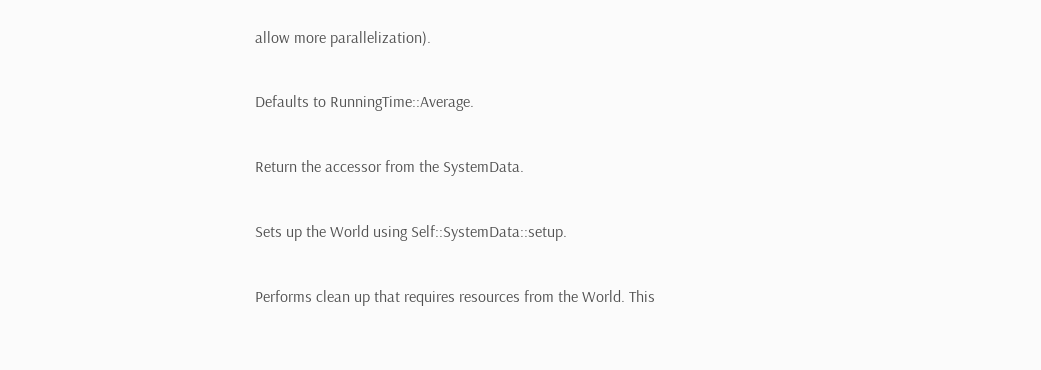allow more parallelization).

Defaults to RunningTime::Average.

Return the accessor from the SystemData.

Sets up the World using Self::SystemData::setup.

Performs clean up that requires resources from the World. This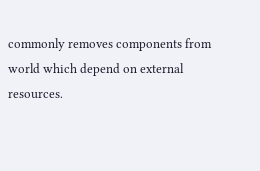commonly removes components from world which depend on external resources.